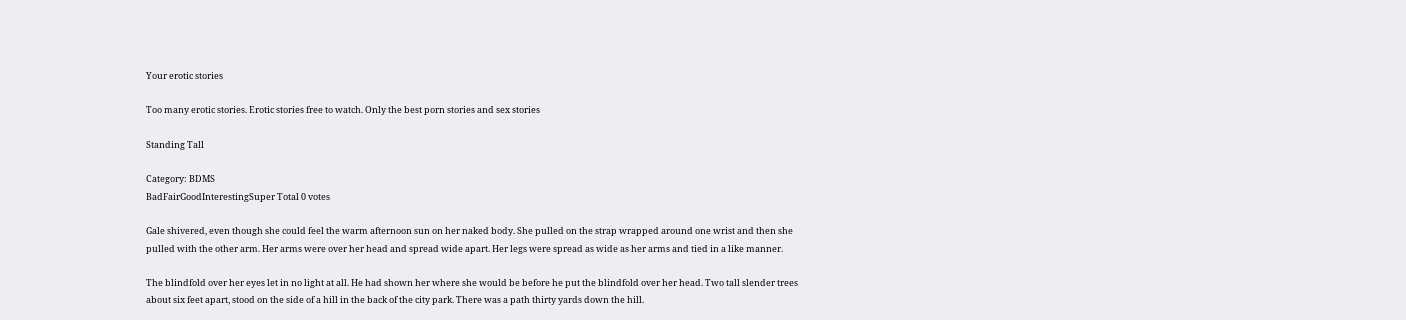Your erotic stories

Too many erotic stories. Erotic stories free to watch. Only the best porn stories and sex stories

Standing Tall

Category: BDMS
BadFairGoodInterestingSuper Total 0 votes

Gale shivered, even though she could feel the warm afternoon sun on her naked body. She pulled on the strap wrapped around one wrist and then she pulled with the other arm. Her arms were over her head and spread wide apart. Her legs were spread as wide as her arms and tied in a like manner.

The blindfold over her eyes let in no light at all. He had shown her where she would be before he put the blindfold over her head. Two tall slender trees about six feet apart, stood on the side of a hill in the back of the city park. There was a path thirty yards down the hill.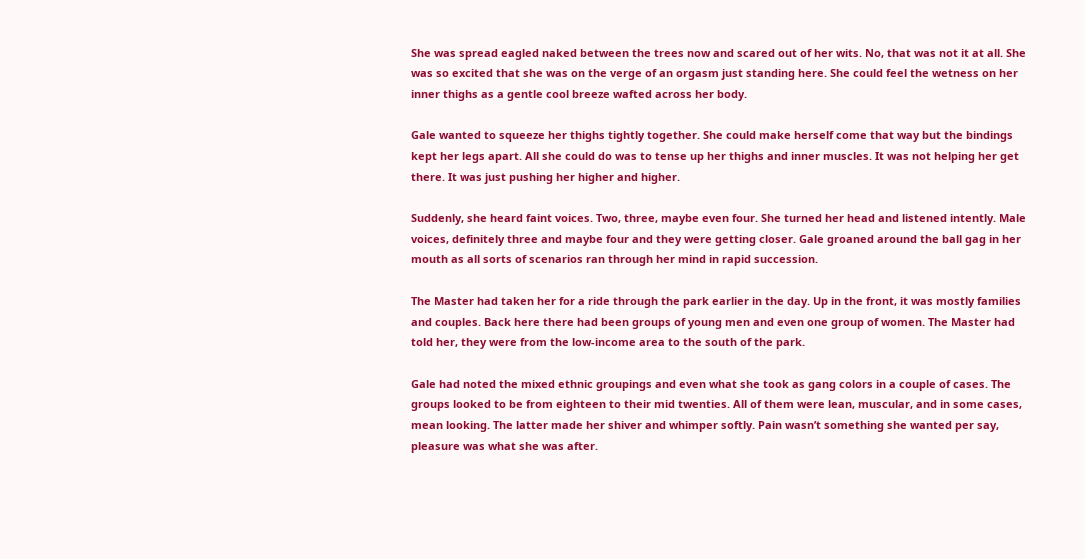She was spread eagled naked between the trees now and scared out of her wits. No, that was not it at all. She was so excited that she was on the verge of an orgasm just standing here. She could feel the wetness on her inner thighs as a gentle cool breeze wafted across her body.

Gale wanted to squeeze her thighs tightly together. She could make herself come that way but the bindings kept her legs apart. All she could do was to tense up her thighs and inner muscles. It was not helping her get there. It was just pushing her higher and higher.

Suddenly, she heard faint voices. Two, three, maybe even four. She turned her head and listened intently. Male voices, definitely three and maybe four and they were getting closer. Gale groaned around the ball gag in her mouth as all sorts of scenarios ran through her mind in rapid succession.

The Master had taken her for a ride through the park earlier in the day. Up in the front, it was mostly families and couples. Back here there had been groups of young men and even one group of women. The Master had told her, they were from the low-income area to the south of the park.

Gale had noted the mixed ethnic groupings and even what she took as gang colors in a couple of cases. The groups looked to be from eighteen to their mid twenties. All of them were lean, muscular, and in some cases, mean looking. The latter made her shiver and whimper softly. Pain wasn’t something she wanted per say, pleasure was what she was after.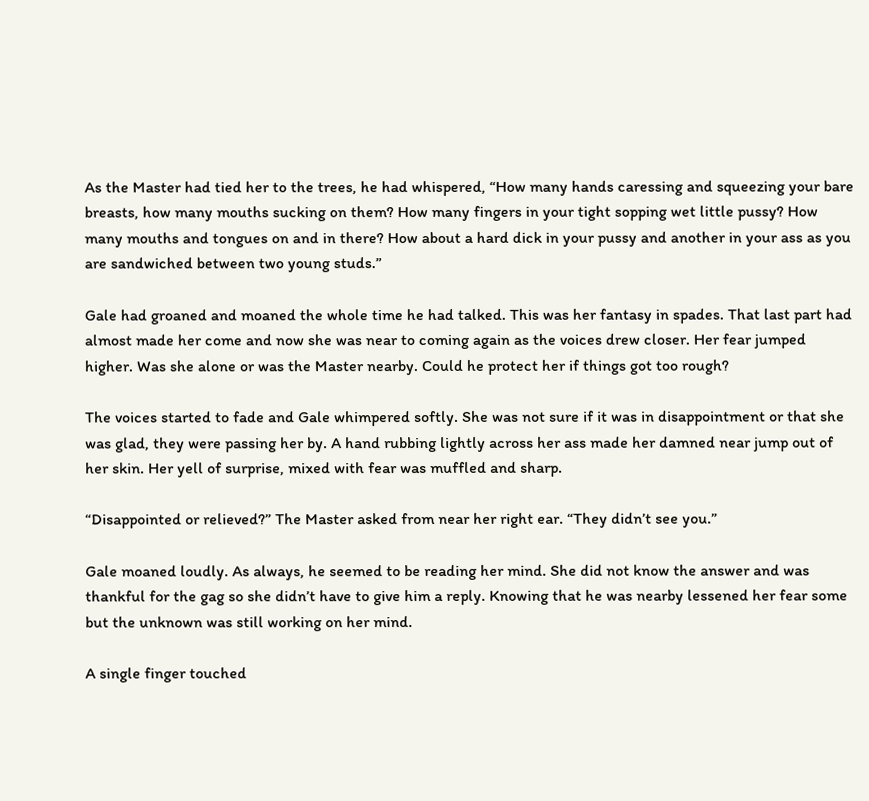As the Master had tied her to the trees, he had whispered, “How many hands caressing and squeezing your bare breasts, how many mouths sucking on them? How many fingers in your tight sopping wet little pussy? How many mouths and tongues on and in there? How about a hard dick in your pussy and another in your ass as you are sandwiched between two young studs.”

Gale had groaned and moaned the whole time he had talked. This was her fantasy in spades. That last part had almost made her come and now she was near to coming again as the voices drew closer. Her fear jumped higher. Was she alone or was the Master nearby. Could he protect her if things got too rough?

The voices started to fade and Gale whimpered softly. She was not sure if it was in disappointment or that she was glad, they were passing her by. A hand rubbing lightly across her ass made her damned near jump out of her skin. Her yell of surprise, mixed with fear was muffled and sharp.

“Disappointed or relieved?” The Master asked from near her right ear. “They didn’t see you.”

Gale moaned loudly. As always, he seemed to be reading her mind. She did not know the answer and was thankful for the gag so she didn’t have to give him a reply. Knowing that he was nearby lessened her fear some but the unknown was still working on her mind.

A single finger touched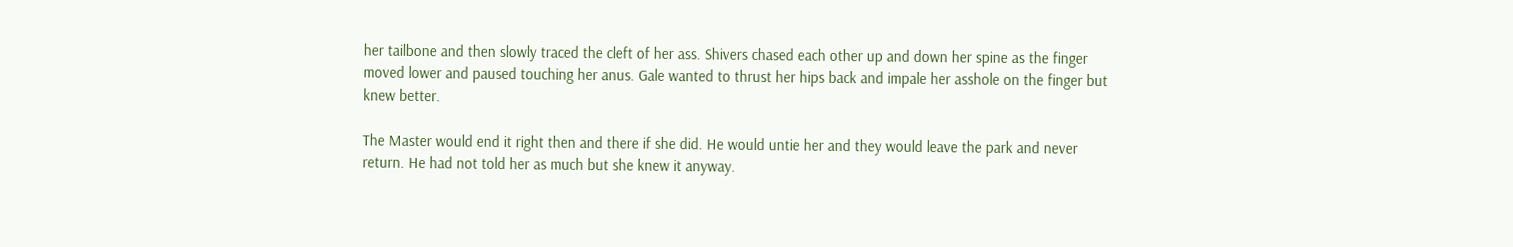her tailbone and then slowly traced the cleft of her ass. Shivers chased each other up and down her spine as the finger moved lower and paused touching her anus. Gale wanted to thrust her hips back and impale her asshole on the finger but knew better.

The Master would end it right then and there if she did. He would untie her and they would leave the park and never return. He had not told her as much but she knew it anyway.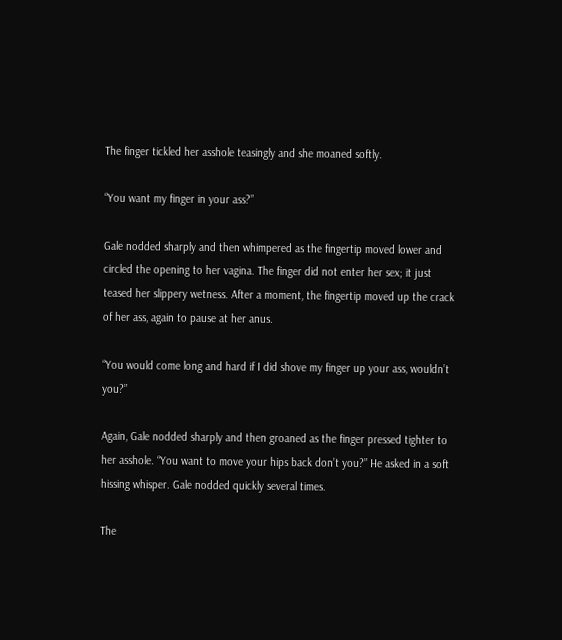The finger tickled her asshole teasingly and she moaned softly.

“You want my finger in your ass?”

Gale nodded sharply and then whimpered as the fingertip moved lower and circled the opening to her vagina. The finger did not enter her sex; it just teased her slippery wetness. After a moment, the fingertip moved up the crack of her ass, again to pause at her anus.

“You would come long and hard if I did shove my finger up your ass, wouldn’t you?”

Again, Gale nodded sharply and then groaned as the finger pressed tighter to her asshole. “You want to move your hips back don’t you?” He asked in a soft hissing whisper. Gale nodded quickly several times.

The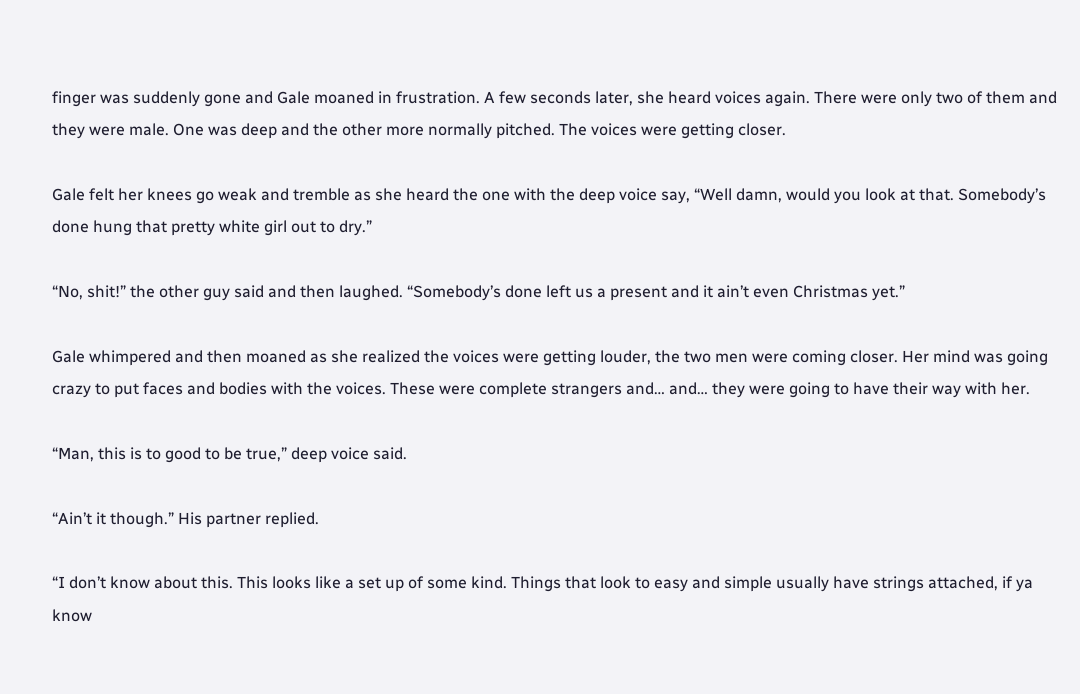finger was suddenly gone and Gale moaned in frustration. A few seconds later, she heard voices again. There were only two of them and they were male. One was deep and the other more normally pitched. The voices were getting closer.

Gale felt her knees go weak and tremble as she heard the one with the deep voice say, “Well damn, would you look at that. Somebody’s done hung that pretty white girl out to dry.”

“No, shit!” the other guy said and then laughed. “Somebody’s done left us a present and it ain’t even Christmas yet.”

Gale whimpered and then moaned as she realized the voices were getting louder, the two men were coming closer. Her mind was going crazy to put faces and bodies with the voices. These were complete strangers and… and… they were going to have their way with her.

“Man, this is to good to be true,” deep voice said.

“Ain’t it though.” His partner replied.

“I don’t know about this. This looks like a set up of some kind. Things that look to easy and simple usually have strings attached, if ya know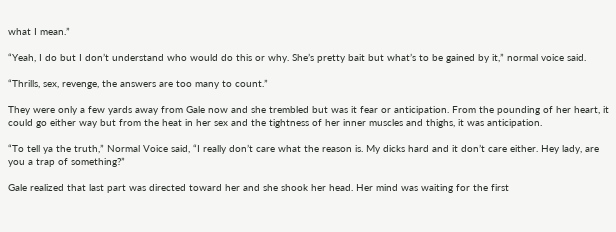what I mean.”

“Yeah, I do but I don’t understand who would do this or why. She’s pretty bait but what’s to be gained by it,” normal voice said.

“Thrills, sex, revenge, the answers are too many to count.”

They were only a few yards away from Gale now and she trembled but was it fear or anticipation. From the pounding of her heart, it could go either way but from the heat in her sex and the tightness of her inner muscles and thighs, it was anticipation.

“To tell ya the truth,” Normal Voice said, “I really don’t care what the reason is. My dicks hard and it don’t care either. Hey lady, are you a trap of something?”

Gale realized that last part was directed toward her and she shook her head. Her mind was waiting for the first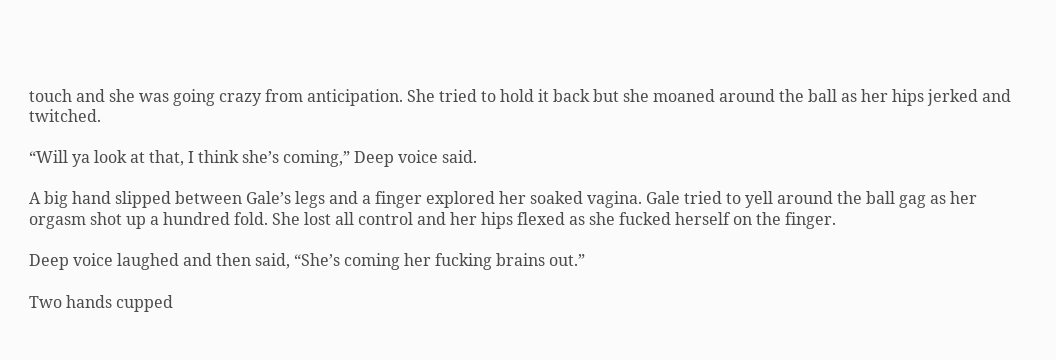touch and she was going crazy from anticipation. She tried to hold it back but she moaned around the ball as her hips jerked and twitched.

“Will ya look at that, I think she’s coming,” Deep voice said.

A big hand slipped between Gale’s legs and a finger explored her soaked vagina. Gale tried to yell around the ball gag as her orgasm shot up a hundred fold. She lost all control and her hips flexed as she fucked herself on the finger.

Deep voice laughed and then said, “She’s coming her fucking brains out.”

Two hands cupped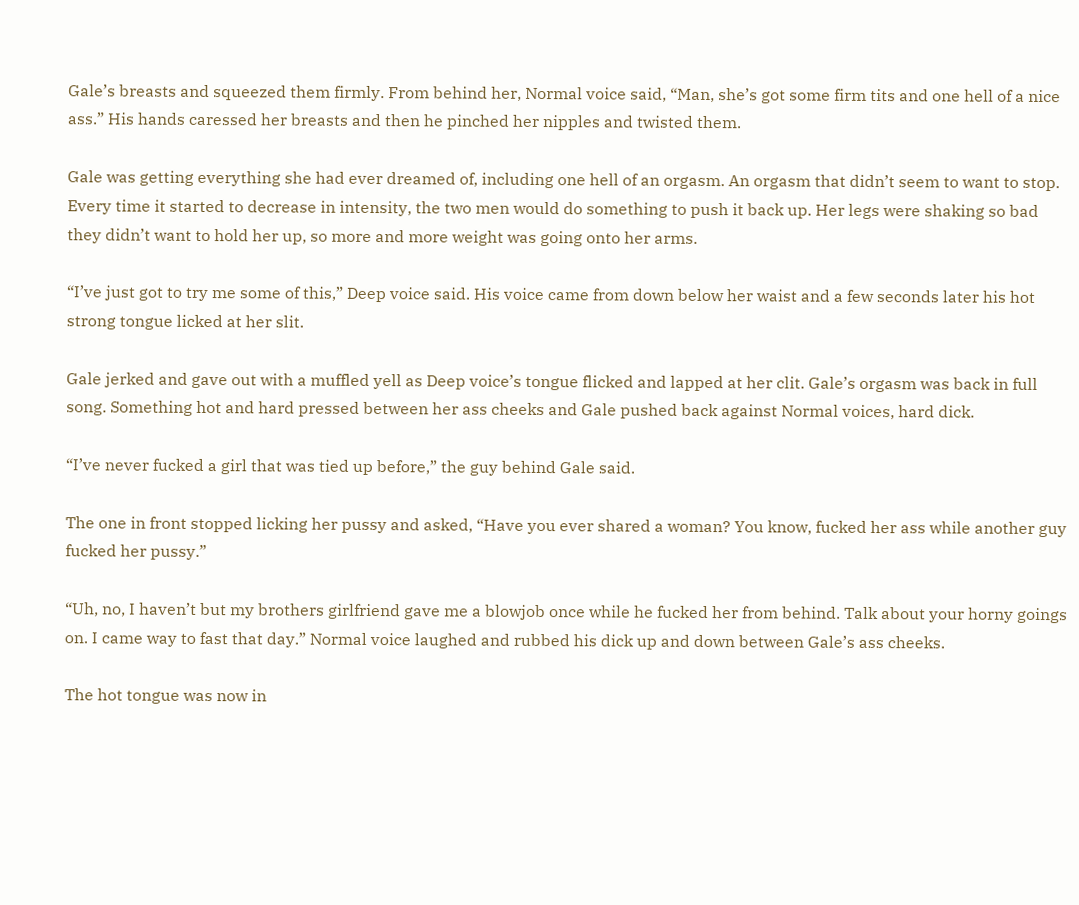Gale’s breasts and squeezed them firmly. From behind her, Normal voice said, “Man, she’s got some firm tits and one hell of a nice ass.” His hands caressed her breasts and then he pinched her nipples and twisted them.

Gale was getting everything she had ever dreamed of, including one hell of an orgasm. An orgasm that didn’t seem to want to stop. Every time it started to decrease in intensity, the two men would do something to push it back up. Her legs were shaking so bad they didn’t want to hold her up, so more and more weight was going onto her arms.

“I’ve just got to try me some of this,” Deep voice said. His voice came from down below her waist and a few seconds later his hot strong tongue licked at her slit.

Gale jerked and gave out with a muffled yell as Deep voice’s tongue flicked and lapped at her clit. Gale’s orgasm was back in full song. Something hot and hard pressed between her ass cheeks and Gale pushed back against Normal voices, hard dick.

“I’ve never fucked a girl that was tied up before,” the guy behind Gale said.

The one in front stopped licking her pussy and asked, “Have you ever shared a woman? You know, fucked her ass while another guy fucked her pussy.”

“Uh, no, I haven’t but my brothers girlfriend gave me a blowjob once while he fucked her from behind. Talk about your horny goings on. I came way to fast that day.” Normal voice laughed and rubbed his dick up and down between Gale’s ass cheeks.

The hot tongue was now in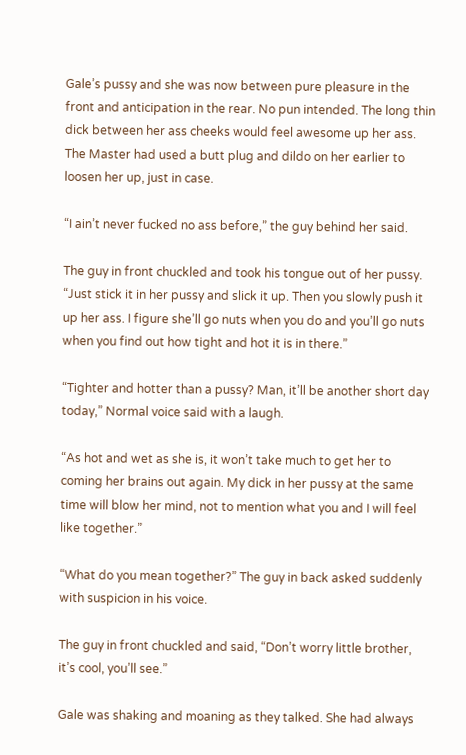Gale’s pussy and she was now between pure pleasure in the front and anticipation in the rear. No pun intended. The long thin dick between her ass cheeks would feel awesome up her ass. The Master had used a butt plug and dildo on her earlier to loosen her up, just in case.

“I ain’t never fucked no ass before,” the guy behind her said.

The guy in front chuckled and took his tongue out of her pussy. “Just stick it in her pussy and slick it up. Then you slowly push it up her ass. I figure she’ll go nuts when you do and you’ll go nuts when you find out how tight and hot it is in there.”

“Tighter and hotter than a pussy? Man, it’ll be another short day today,” Normal voice said with a laugh.

“As hot and wet as she is, it won’t take much to get her to coming her brains out again. My dick in her pussy at the same time will blow her mind, not to mention what you and I will feel like together.”

“What do you mean together?” The guy in back asked suddenly with suspicion in his voice.

The guy in front chuckled and said, “Don’t worry little brother, it’s cool, you’ll see.”

Gale was shaking and moaning as they talked. She had always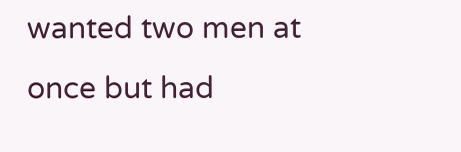wanted two men at once but had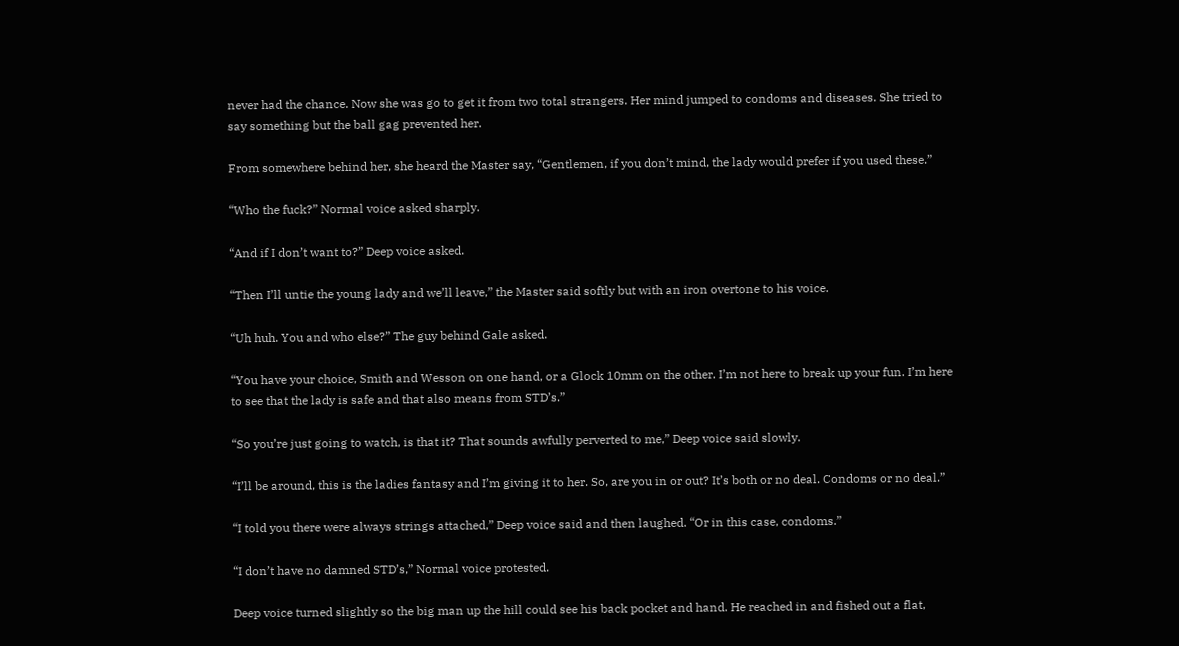never had the chance. Now she was go to get it from two total strangers. Her mind jumped to condoms and diseases. She tried to say something but the ball gag prevented her.

From somewhere behind her, she heard the Master say, “Gentlemen, if you don’t mind, the lady would prefer if you used these.”

“Who the fuck?” Normal voice asked sharply.

“And if I don’t want to?” Deep voice asked.

“Then I’ll untie the young lady and we’ll leave,” the Master said softly but with an iron overtone to his voice.

“Uh huh. You and who else?” The guy behind Gale asked.

“You have your choice, Smith and Wesson on one hand, or a Glock 10mm on the other. I’m not here to break up your fun. I’m here to see that the lady is safe and that also means from STD’s.”

“So you’re just going to watch, is that it? That sounds awfully perverted to me,” Deep voice said slowly.

“I’ll be around, this is the ladies fantasy and I’m giving it to her. So, are you in or out? It’s both or no deal. Condoms or no deal.”

“I told you there were always strings attached,” Deep voice said and then laughed. “Or in this case, condoms.”

“I don’t have no damned STD’s,” Normal voice protested.

Deep voice turned slightly so the big man up the hill could see his back pocket and hand. He reached in and fished out a flat,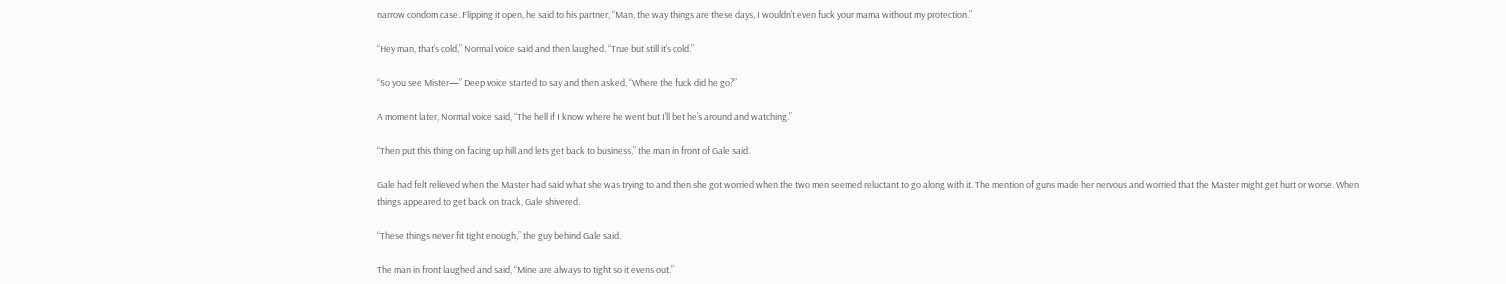narrow condom case. Flipping it open, he said to his partner, “Man, the way things are these days, I wouldn’t even fuck your mama without my protection.”

“Hey man, that’s cold,” Normal voice said and then laughed. “True but still it’s cold.”

“So you see Mister—” Deep voice started to say and then asked, “Where the fuck did he go?”

A moment later, Normal voice said, “The hell if I know where he went but I’ll bet he’s around and watching.”

“Then put this thing on facing up hill and lets get back to business,” the man in front of Gale said.

Gale had felt relieved when the Master had said what she was trying to and then she got worried when the two men seemed reluctant to go along with it. The mention of guns made her nervous and worried that the Master might get hurt or worse. When things appeared to get back on track, Gale shivered.

“These things never fit tight enough,” the guy behind Gale said.

The man in front laughed and said, “Mine are always to tight so it evens out.”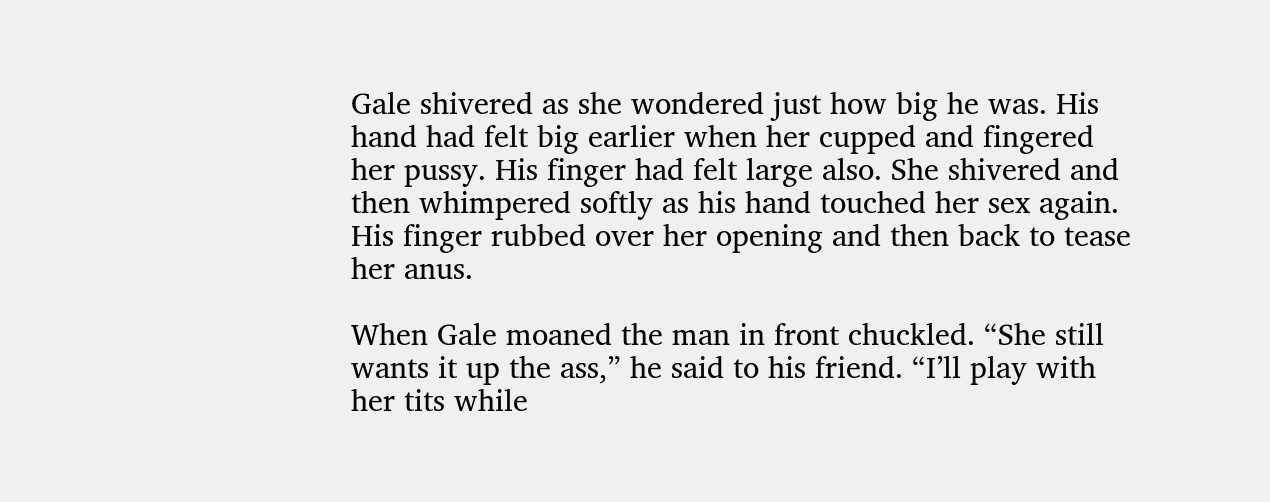Gale shivered as she wondered just how big he was. His hand had felt big earlier when her cupped and fingered her pussy. His finger had felt large also. She shivered and then whimpered softly as his hand touched her sex again. His finger rubbed over her opening and then back to tease her anus.

When Gale moaned the man in front chuckled. “She still wants it up the ass,” he said to his friend. “I’ll play with her tits while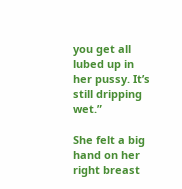you get all lubed up in her pussy. It’s still dripping wet.”

She felt a big hand on her right breast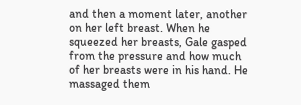and then a moment later, another on her left breast. When he squeezed her breasts, Gale gasped from the pressure and how much of her breasts were in his hand. He massaged them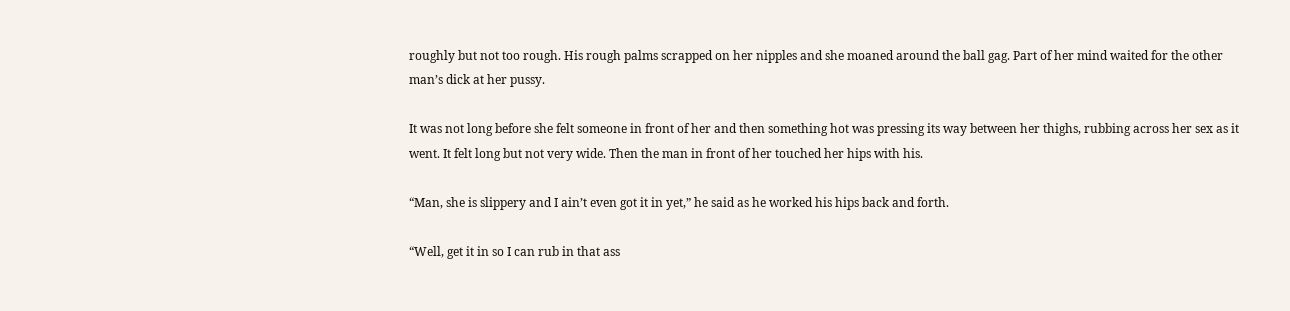roughly but not too rough. His rough palms scrapped on her nipples and she moaned around the ball gag. Part of her mind waited for the other man’s dick at her pussy.

It was not long before she felt someone in front of her and then something hot was pressing its way between her thighs, rubbing across her sex as it went. It felt long but not very wide. Then the man in front of her touched her hips with his.

“Man, she is slippery and I ain’t even got it in yet,” he said as he worked his hips back and forth.

“Well, get it in so I can rub in that ass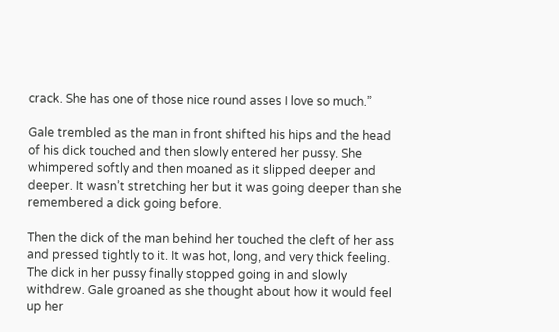crack. She has one of those nice round asses I love so much.”

Gale trembled as the man in front shifted his hips and the head of his dick touched and then slowly entered her pussy. She whimpered softly and then moaned as it slipped deeper and deeper. It wasn’t stretching her but it was going deeper than she remembered a dick going before.

Then the dick of the man behind her touched the cleft of her ass and pressed tightly to it. It was hot, long, and very thick feeling. The dick in her pussy finally stopped going in and slowly withdrew. Gale groaned as she thought about how it would feel up her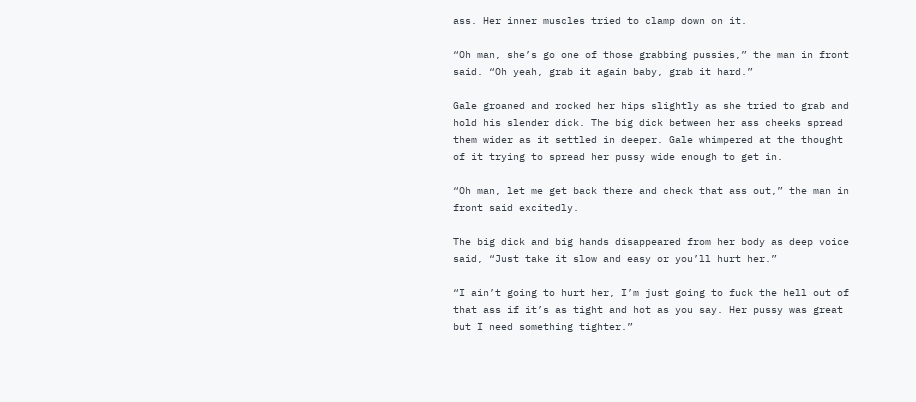ass. Her inner muscles tried to clamp down on it.

“Oh man, she’s go one of those grabbing pussies,” the man in front said. “Oh yeah, grab it again baby, grab it hard.”

Gale groaned and rocked her hips slightly as she tried to grab and hold his slender dick. The big dick between her ass cheeks spread them wider as it settled in deeper. Gale whimpered at the thought of it trying to spread her pussy wide enough to get in.

“Oh man, let me get back there and check that ass out,” the man in front said excitedly.

The big dick and big hands disappeared from her body as deep voice said, “Just take it slow and easy or you’ll hurt her.”

“I ain’t going to hurt her, I’m just going to fuck the hell out of that ass if it’s as tight and hot as you say. Her pussy was great but I need something tighter.”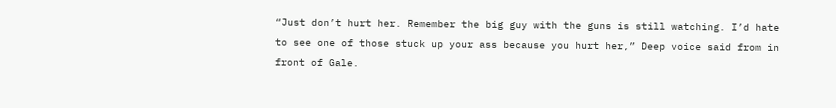“Just don’t hurt her. Remember the big guy with the guns is still watching. I’d hate to see one of those stuck up your ass because you hurt her,” Deep voice said from in front of Gale.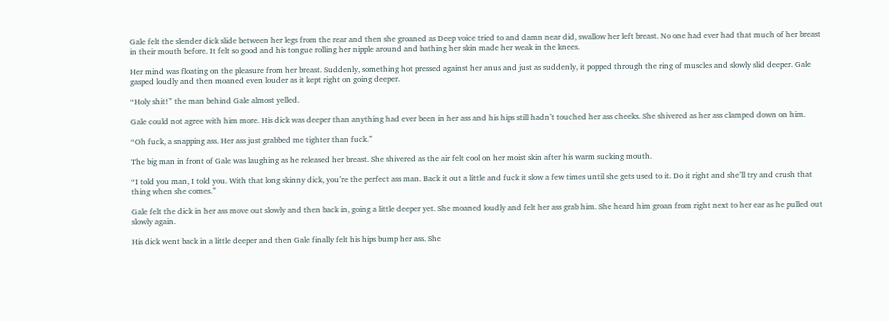Gale felt the slender dick slide between her legs from the rear and then she groaned as Deep voice tried to and damn near did, swallow her left breast. No one had ever had that much of her breast in their mouth before. It felt so good and his tongue rolling her nipple around and bathing her skin made her weak in the knees.

Her mind was floating on the pleasure from her breast. Suddenly, something hot pressed against her anus and just as suddenly, it popped through the ring of muscles and slowly slid deeper. Gale gasped loudly and then moaned even louder as it kept right on going deeper.

“Holy shit!” the man behind Gale almost yelled.

Gale could not agree with him more. His dick was deeper than anything had ever been in her ass and his hips still hadn’t touched her ass cheeks. She shivered as her ass clamped down on him.

“Oh fuck, a snapping ass. Her ass just grabbed me tighter than fuck.”

The big man in front of Gale was laughing as he released her breast. She shivered as the air felt cool on her moist skin after his warm sucking mouth.

“I told you man, I told you. With that long skinny dick, you’re the perfect ass man. Back it out a little and fuck it slow a few times until she gets used to it. Do it right and she’ll try and crush that thing when she comes.”

Gale felt the dick in her ass move out slowly and then back in, going a little deeper yet. She moaned loudly and felt her ass grab him. She heard him groan from right next to her ear as he pulled out slowly again.

His dick went back in a little deeper and then Gale finally felt his hips bump her ass. She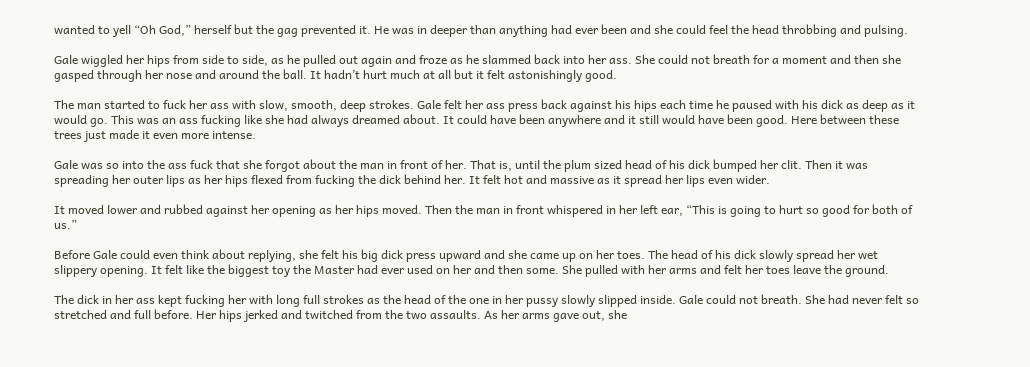wanted to yell “Oh God,” herself but the gag prevented it. He was in deeper than anything had ever been and she could feel the head throbbing and pulsing.

Gale wiggled her hips from side to side, as he pulled out again and froze as he slammed back into her ass. She could not breath for a moment and then she gasped through her nose and around the ball. It hadn’t hurt much at all but it felt astonishingly good.

The man started to fuck her ass with slow, smooth, deep strokes. Gale felt her ass press back against his hips each time he paused with his dick as deep as it would go. This was an ass fucking like she had always dreamed about. It could have been anywhere and it still would have been good. Here between these trees just made it even more intense.

Gale was so into the ass fuck that she forgot about the man in front of her. That is, until the plum sized head of his dick bumped her clit. Then it was spreading her outer lips as her hips flexed from fucking the dick behind her. It felt hot and massive as it spread her lips even wider.

It moved lower and rubbed against her opening as her hips moved. Then the man in front whispered in her left ear, “This is going to hurt so good for both of us.”

Before Gale could even think about replying, she felt his big dick press upward and she came up on her toes. The head of his dick slowly spread her wet slippery opening. It felt like the biggest toy the Master had ever used on her and then some. She pulled with her arms and felt her toes leave the ground.

The dick in her ass kept fucking her with long full strokes as the head of the one in her pussy slowly slipped inside. Gale could not breath. She had never felt so stretched and full before. Her hips jerked and twitched from the two assaults. As her arms gave out, she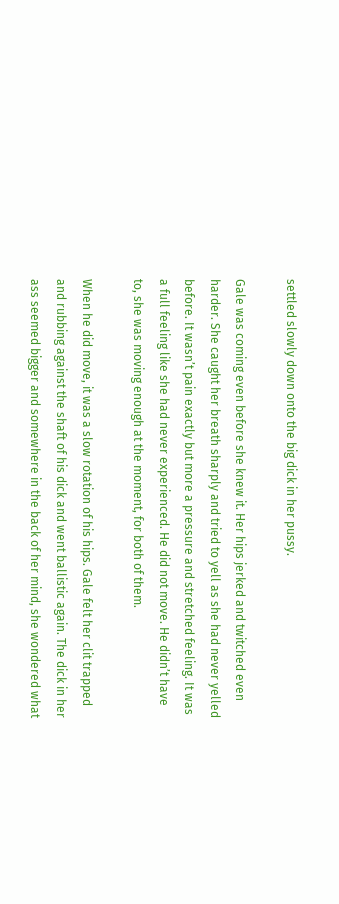settled slowly down onto the big dick in her pussy.

Gale was coming even before she knew it. Her hips jerked and twitched even harder. She caught her breath sharply and tried to yell as she had never yelled before. It wasn’t pain exactly but more a pressure and stretched feeling. It was a full feeling like she had never experienced. He did not move. He didn’t have to, she was moving enough at the moment, for both of them.

When he did move, it was a slow rotation of his hips. Gale felt her clit trapped and rubbing against the shaft of his dick and went ballistic again. The dick in her ass seemed bigger and somewhere in the back of her mind, she wondered what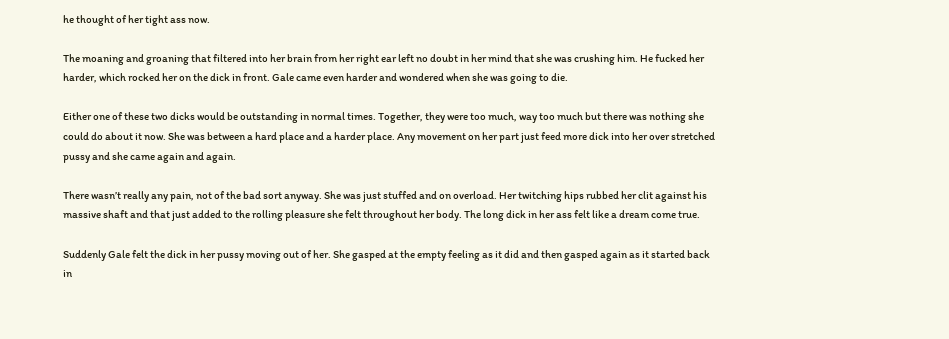he thought of her tight ass now.

The moaning and groaning that filtered into her brain from her right ear left no doubt in her mind that she was crushing him. He fucked her harder, which rocked her on the dick in front. Gale came even harder and wondered when she was going to die.

Either one of these two dicks would be outstanding in normal times. Together, they were too much, way too much but there was nothing she could do about it now. She was between a hard place and a harder place. Any movement on her part just feed more dick into her over stretched pussy and she came again and again.

There wasn’t really any pain, not of the bad sort anyway. She was just stuffed and on overload. Her twitching hips rubbed her clit against his massive shaft and that just added to the rolling pleasure she felt throughout her body. The long dick in her ass felt like a dream come true.

Suddenly Gale felt the dick in her pussy moving out of her. She gasped at the empty feeling as it did and then gasped again as it started back in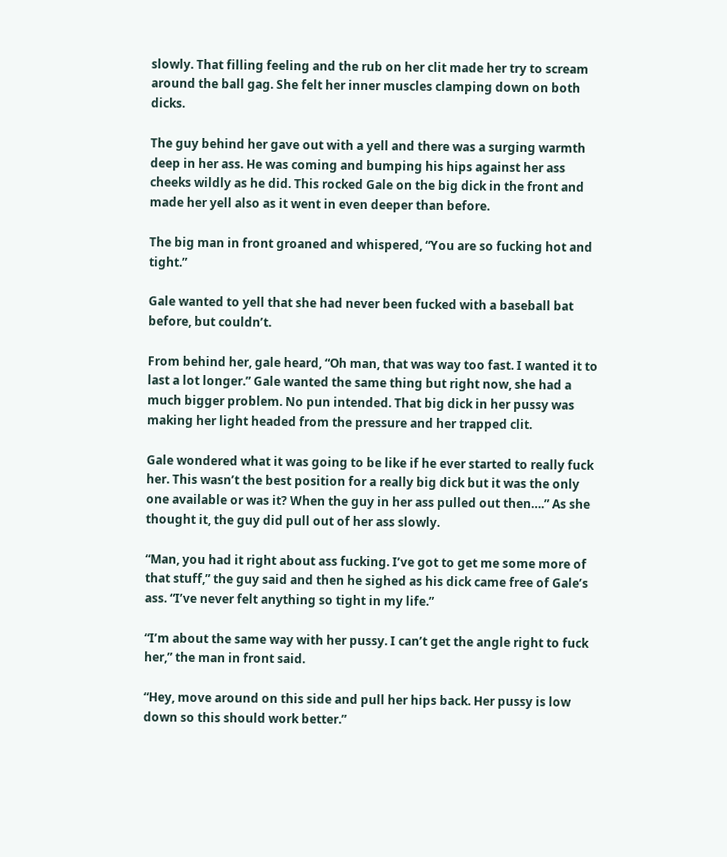slowly. That filling feeling and the rub on her clit made her try to scream around the ball gag. She felt her inner muscles clamping down on both dicks.

The guy behind her gave out with a yell and there was a surging warmth deep in her ass. He was coming and bumping his hips against her ass cheeks wildly as he did. This rocked Gale on the big dick in the front and made her yell also as it went in even deeper than before.

The big man in front groaned and whispered, “You are so fucking hot and tight.”

Gale wanted to yell that she had never been fucked with a baseball bat before, but couldn’t.

From behind her, gale heard, “Oh man, that was way too fast. I wanted it to last a lot longer.” Gale wanted the same thing but right now, she had a much bigger problem. No pun intended. That big dick in her pussy was making her light headed from the pressure and her trapped clit.

Gale wondered what it was going to be like if he ever started to really fuck her. This wasn’t the best position for a really big dick but it was the only one available or was it? When the guy in her ass pulled out then….” As she thought it, the guy did pull out of her ass slowly.

“Man, you had it right about ass fucking. I’ve got to get me some more of that stuff,” the guy said and then he sighed as his dick came free of Gale’s ass. “I’ve never felt anything so tight in my life.”

“I’m about the same way with her pussy. I can’t get the angle right to fuck her,” the man in front said.

“Hey, move around on this side and pull her hips back. Her pussy is low down so this should work better.”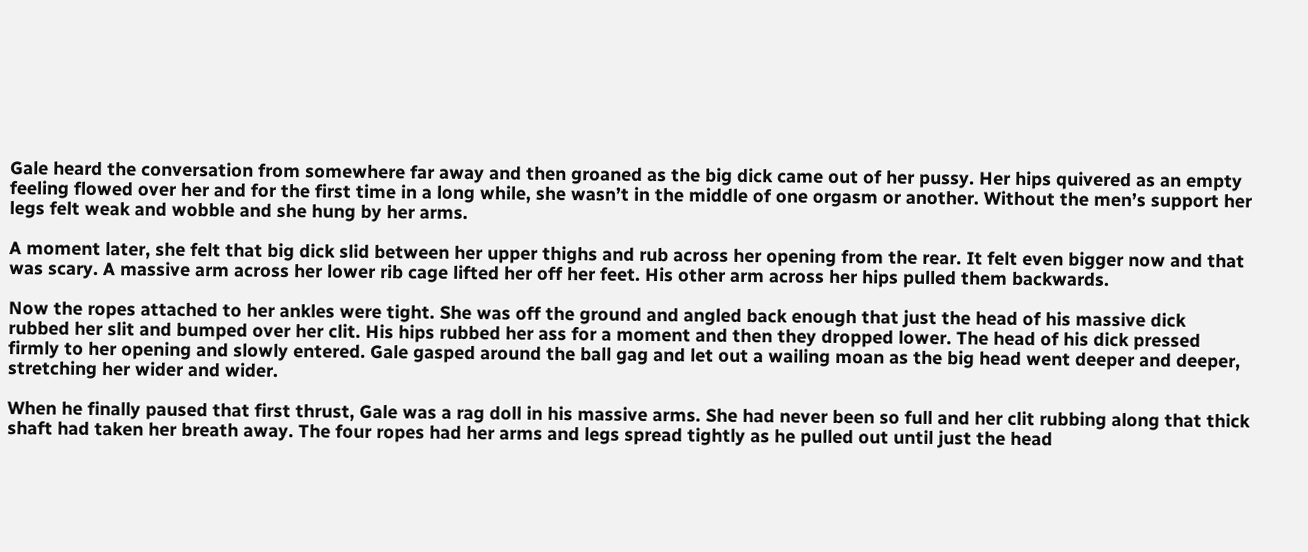Gale heard the conversation from somewhere far away and then groaned as the big dick came out of her pussy. Her hips quivered as an empty feeling flowed over her and for the first time in a long while, she wasn’t in the middle of one orgasm or another. Without the men’s support her legs felt weak and wobble and she hung by her arms.

A moment later, she felt that big dick slid between her upper thighs and rub across her opening from the rear. It felt even bigger now and that was scary. A massive arm across her lower rib cage lifted her off her feet. His other arm across her hips pulled them backwards.

Now the ropes attached to her ankles were tight. She was off the ground and angled back enough that just the head of his massive dick rubbed her slit and bumped over her clit. His hips rubbed her ass for a moment and then they dropped lower. The head of his dick pressed firmly to her opening and slowly entered. Gale gasped around the ball gag and let out a wailing moan as the big head went deeper and deeper, stretching her wider and wider.

When he finally paused that first thrust, Gale was a rag doll in his massive arms. She had never been so full and her clit rubbing along that thick shaft had taken her breath away. The four ropes had her arms and legs spread tightly as he pulled out until just the head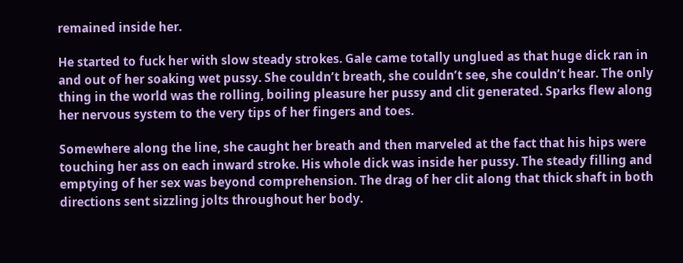remained inside her.

He started to fuck her with slow steady strokes. Gale came totally unglued as that huge dick ran in and out of her soaking wet pussy. She couldn’t breath, she couldn’t see, she couldn’t hear. The only thing in the world was the rolling, boiling pleasure her pussy and clit generated. Sparks flew along her nervous system to the very tips of her fingers and toes.

Somewhere along the line, she caught her breath and then marveled at the fact that his hips were touching her ass on each inward stroke. His whole dick was inside her pussy. The steady filling and emptying of her sex was beyond comprehension. The drag of her clit along that thick shaft in both directions sent sizzling jolts throughout her body.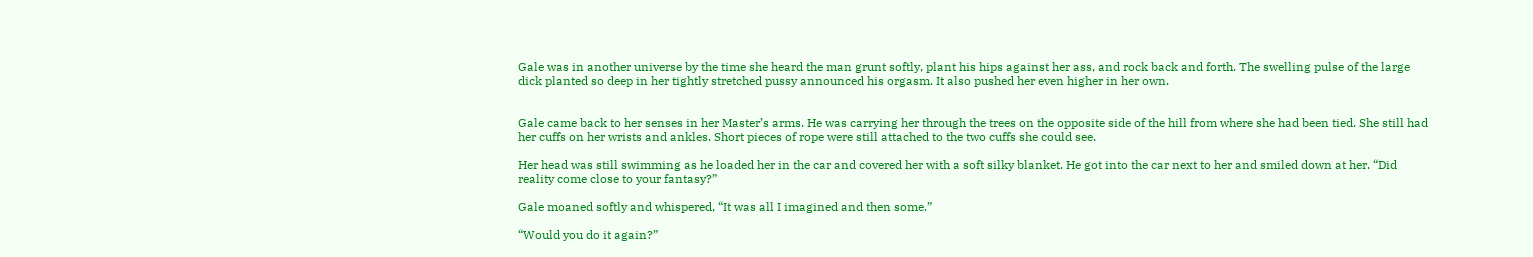Gale was in another universe by the time she heard the man grunt softly, plant his hips against her ass, and rock back and forth. The swelling pulse of the large dick planted so deep in her tightly stretched pussy announced his orgasm. It also pushed her even higher in her own.


Gale came back to her senses in her Master’s arms. He was carrying her through the trees on the opposite side of the hill from where she had been tied. She still had her cuffs on her wrists and ankles. Short pieces of rope were still attached to the two cuffs she could see.

Her head was still swimming as he loaded her in the car and covered her with a soft silky blanket. He got into the car next to her and smiled down at her. “Did reality come close to your fantasy?”

Gale moaned softly and whispered, “It was all I imagined and then some.”

“Would you do it again?”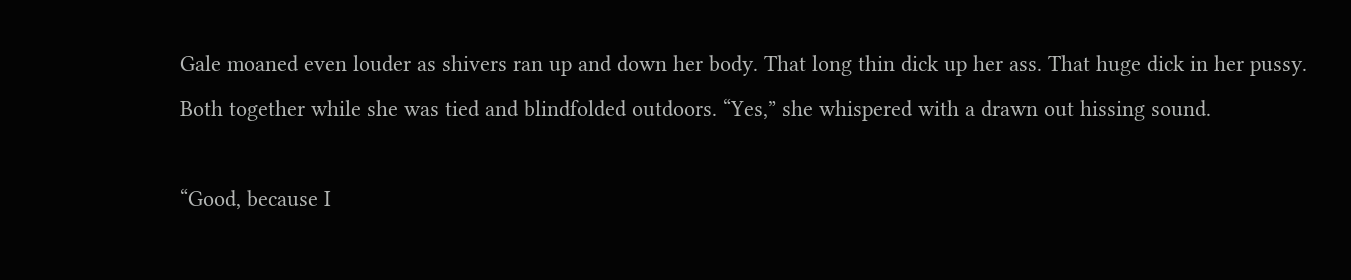Gale moaned even louder as shivers ran up and down her body. That long thin dick up her ass. That huge dick in her pussy. Both together while she was tied and blindfolded outdoors. “Yes,” she whispered with a drawn out hissing sound.

“Good, because I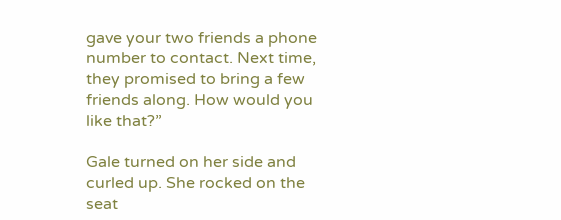gave your two friends a phone number to contact. Next time, they promised to bring a few friends along. How would you like that?”

Gale turned on her side and curled up. She rocked on the seat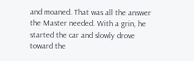and moaned. That was all the answer the Master needed. With a grin, he started the car and slowly drove toward the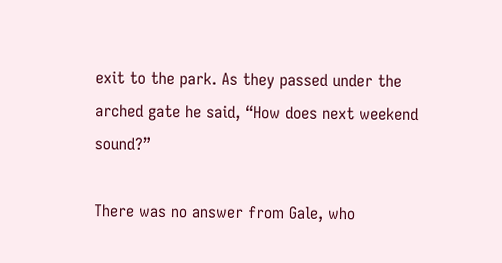exit to the park. As they passed under the arched gate he said, “How does next weekend sound?”

There was no answer from Gale, who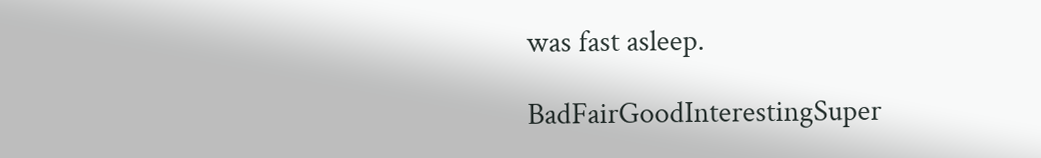was fast asleep.

BadFairGoodInterestingSuper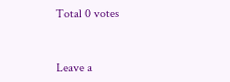Total 0 votes


Leave a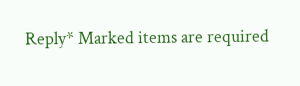Reply* Marked items are required